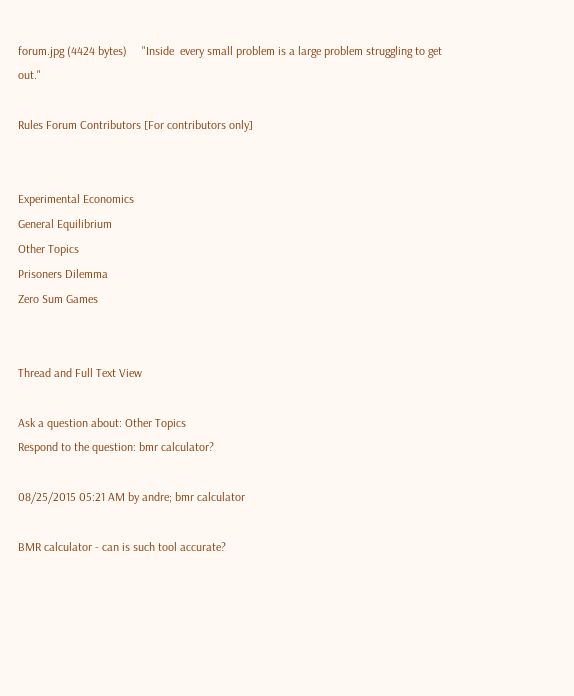forum.jpg (4424 bytes)     "Inside  every small problem is a large problem struggling to get out."

Rules Forum Contributors [For contributors only]


Experimental Economics
General Equilibrium
Other Topics
Prisoners Dilemma
Zero Sum Games


Thread and Full Text View

Ask a question about: Other Topics
Respond to the question: bmr calculator?

08/25/2015 05:21 AM by andre; bmr calculator

BMR calculator - can is such tool accurate?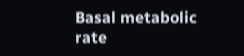Basal metabolic rate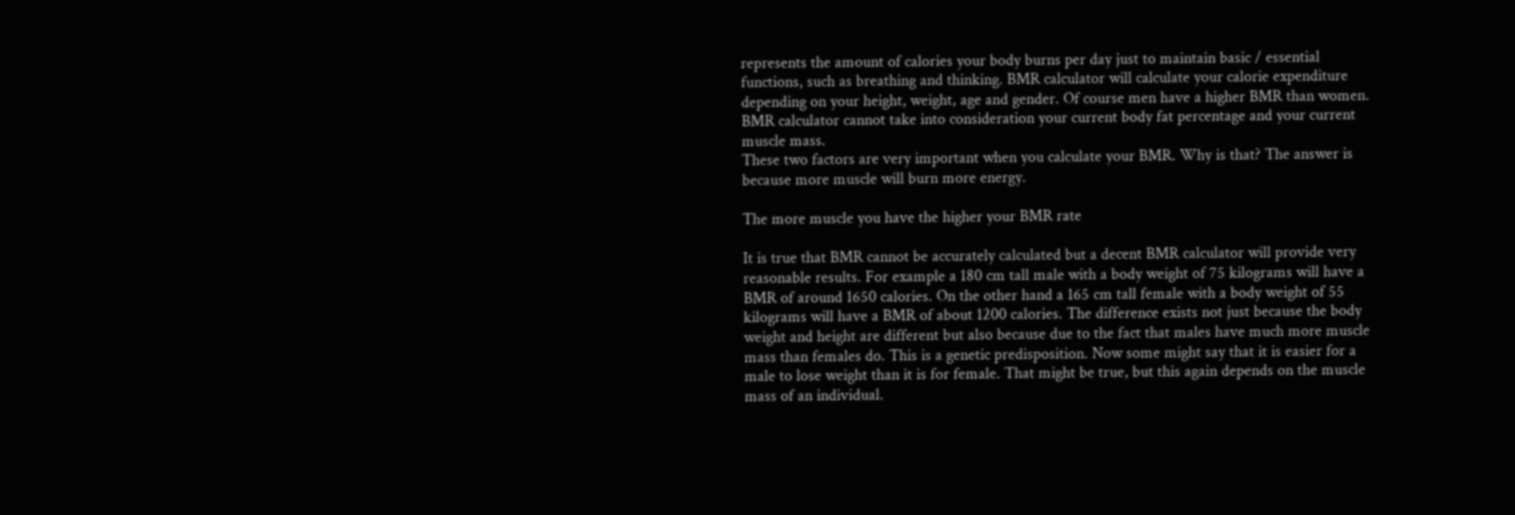represents the amount of calories your body burns per day just to maintain basic / essential functions, such as breathing and thinking. BMR calculator will calculate your calorie expenditure depending on your height, weight, age and gender. Of course men have a higher BMR than women. BMR calculator cannot take into consideration your current body fat percentage and your current muscle mass.
These two factors are very important when you calculate your BMR. Why is that? The answer is because more muscle will burn more energy.

The more muscle you have the higher your BMR rate

It is true that BMR cannot be accurately calculated but a decent BMR calculator will provide very reasonable results. For example a 180 cm tall male with a body weight of 75 kilograms will have a BMR of around 1650 calories. On the other hand a 165 cm tall female with a body weight of 55 kilograms will have a BMR of about 1200 calories. The difference exists not just because the body weight and height are different but also because due to the fact that males have much more muscle mass than females do. This is a genetic predisposition. Now some might say that it is easier for a male to lose weight than it is for female. That might be true, but this again depends on the muscle mass of an individual.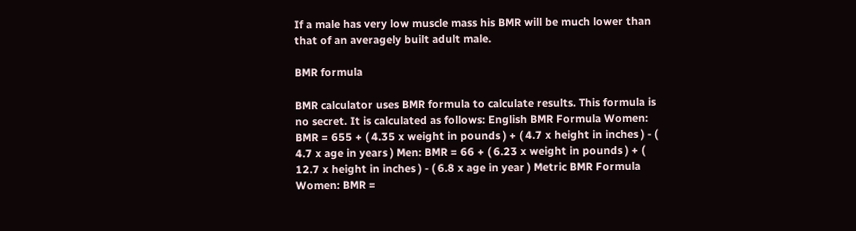If a male has very low muscle mass his BMR will be much lower than that of an averagely built adult male.

BMR formula

BMR calculator uses BMR formula to calculate results. This formula is no secret. It is calculated as follows: English BMR Formula Women: BMR = 655 + ( 4.35 x weight in pounds ) + ( 4.7 x height in inches ) - ( 4.7 x age in years ) Men: BMR = 66 + ( 6.23 x weight in pounds ) + ( 12.7 x height in inches ) - ( 6.8 x age in year ) Metric BMR Formula Women: BMR =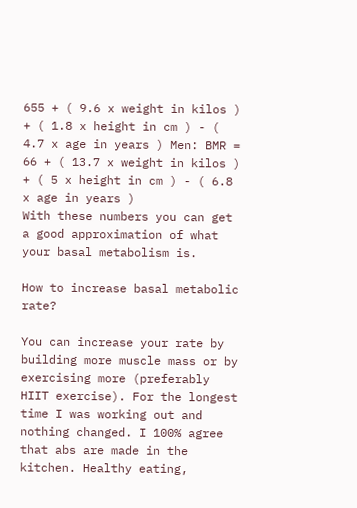655 + ( 9.6 x weight in kilos ) + ( 1.8 x height in cm ) - ( 4.7 x age in years ) Men: BMR = 66 + ( 13.7 x weight in kilos ) + ( 5 x height in cm ) - ( 6.8 x age in years )
With these numbers you can get a good approximation of what your basal metabolism is.

How to increase basal metabolic rate?

You can increase your rate by building more muscle mass or by exercising more (preferably HIIT exercise). For the longest time I was working out and nothing changed. I 100% agree that abs are made in the kitchen. Healthy eating,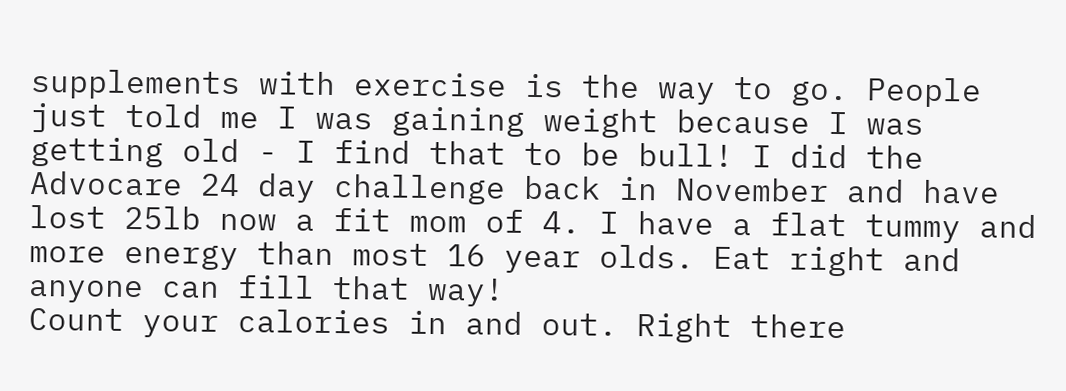supplements with exercise is the way to go. People just told me I was gaining weight because I was getting old - I find that to be bull! I did the Advocare 24 day challenge back in November and have lost 25lb now a fit mom of 4. I have a flat tummy and more energy than most 16 year olds. Eat right and anyone can fill that way!
Count your calories in and out. Right there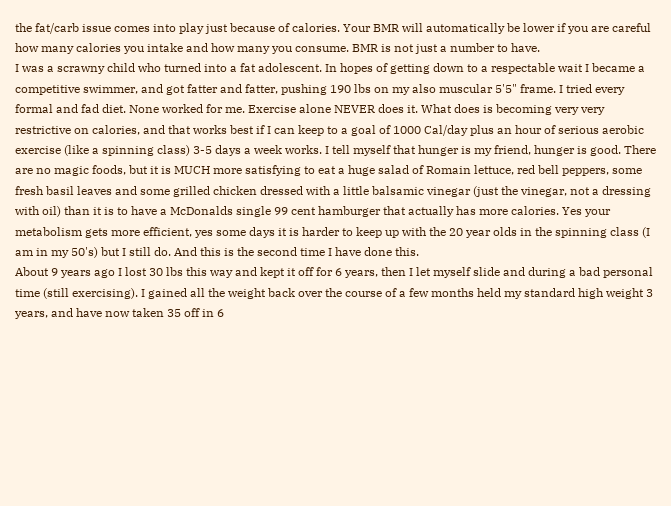the fat/carb issue comes into play just because of calories. Your BMR will automatically be lower if you are careful how many calories you intake and how many you consume. BMR is not just a number to have.
I was a scrawny child who turned into a fat adolescent. In hopes of getting down to a respectable wait I became a competitive swimmer, and got fatter and fatter, pushing 190 lbs on my also muscular 5'5" frame. I tried every formal and fad diet. None worked for me. Exercise alone NEVER does it. What does is becoming very very restrictive on calories, and that works best if I can keep to a goal of 1000 Cal/day plus an hour of serious aerobic exercise (like a spinning class) 3-5 days a week works. I tell myself that hunger is my friend, hunger is good. There are no magic foods, but it is MUCH more satisfying to eat a huge salad of Romain lettuce, red bell peppers, some fresh basil leaves and some grilled chicken dressed with a little balsamic vinegar (just the vinegar, not a dressing with oil) than it is to have a McDonalds single 99 cent hamburger that actually has more calories. Yes your metabolism gets more efficient, yes some days it is harder to keep up with the 20 year olds in the spinning class (I am in my 50's) but I still do. And this is the second time I have done this.
About 9 years ago I lost 30 lbs this way and kept it off for 6 years, then I let myself slide and during a bad personal time (still exercising). I gained all the weight back over the course of a few months held my standard high weight 3 years, and have now taken 35 off in 6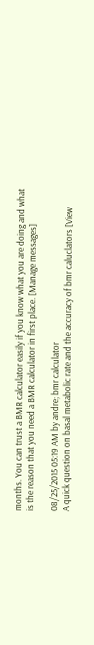months. You can trust a BMR calculator easily if you know what you are doing and what is the reason that you need a BMR calculator in first place. [Manage messages]

08/25/2015 05:19 AM by andre; bmr calculator
A quick question on basal metabolic rate and the accuracy of bmr caluclators [View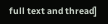full text and thread]